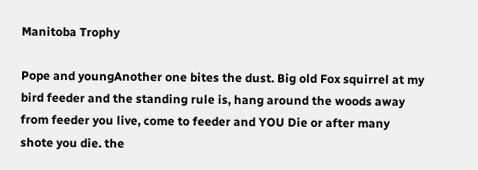Manitoba Trophy

Pope and youngAnother one bites the dust. Big old Fox squirrel at my bird feeder and the standing rule is, hang around the woods away from feeder you live, come to feeder and YOU Die or after many shote you die. the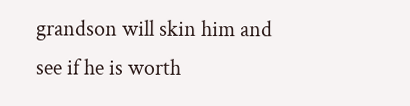grandson will skin him and see if he is worth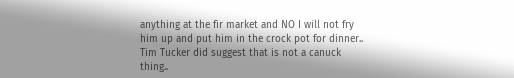anything at the fir market and NO I will not fry him up and put him in the crock pot for dinner..  Tim Tucker did suggest that is not a canuck thing..